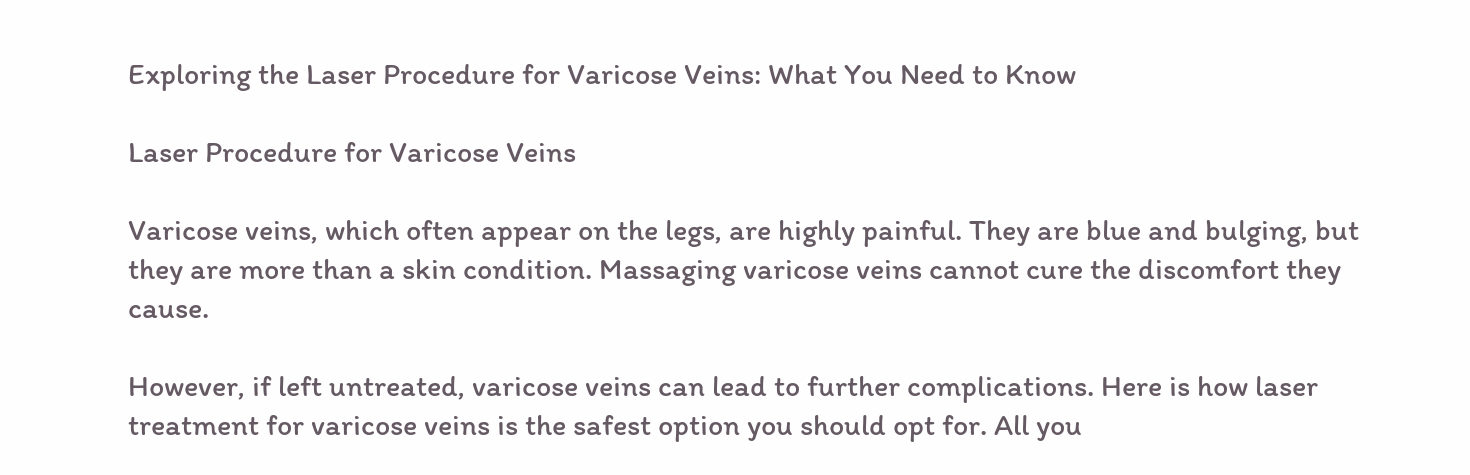Exploring the Laser Procedure for Varicose Veins: What You Need to Know

Laser Procedure for Varicose Veins

Varicose veins, which often appear on the legs, are highly painful. They are blue and bulging, but they are more than a skin condition. Massaging varicose veins cannot cure the discomfort they cause.

However, if left untreated, varicose veins can lead to further complications. Here is how laser treatment for varicose veins is the safest option you should opt for. All you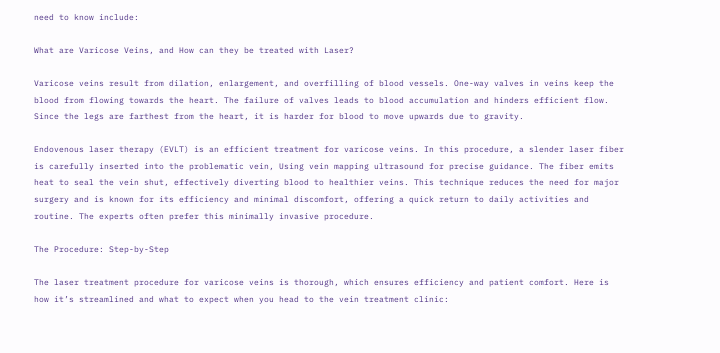need to know include:

What are Varicose Veins, and How can they be treated with Laser?

Varicose veins result from dilation, enlargement, and overfilling of blood vessels. One-way valves in veins keep the blood from flowing towards the heart. The failure of valves leads to blood accumulation and hinders efficient flow. Since the legs are farthest from the heart, it is harder for blood to move upwards due to gravity.

Endovenous laser therapy (EVLT) is an efficient treatment for varicose veins. In this procedure, a slender laser fiber is carefully inserted into the problematic vein, Using vein mapping ultrasound for precise guidance. The fiber emits heat to seal the vein shut, effectively diverting blood to healthier veins. This technique reduces the need for major surgery and is known for its efficiency and minimal discomfort, offering a quick return to daily activities and routine. The experts often prefer this minimally invasive procedure.

The Procedure: Step-by-Step

The laser treatment procedure for varicose veins is thorough, which ensures efficiency and patient comfort. Here is how it’s streamlined and what to expect when you head to the vein treatment clinic: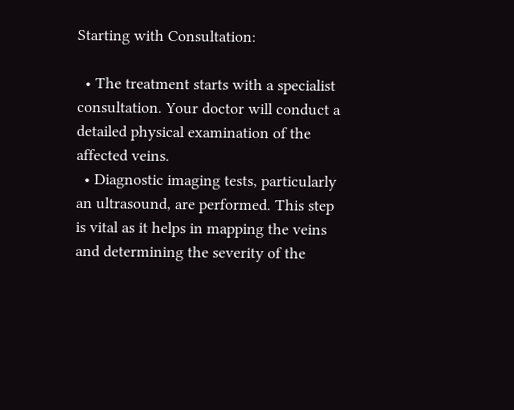Starting with Consultation:

  • The treatment starts with a specialist consultation. Your doctor will conduct a detailed physical examination of the affected veins.
  • Diagnostic imaging tests, particularly an ultrasound, are performed. This step is vital as it helps in mapping the veins and determining the severity of the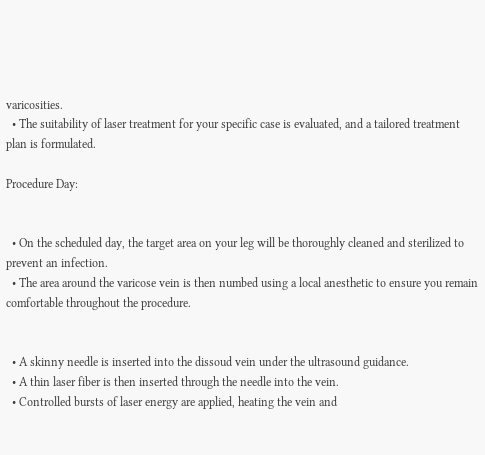varicosities.
  • The suitability of laser treatment for your specific case is evaluated, and a tailored treatment plan is formulated.

Procedure Day:


  • On the scheduled day, the target area on your leg will be thoroughly cleaned and sterilized to prevent an infection.
  • The area around the varicose vein is then numbed using a local anesthetic to ensure you remain comfortable throughout the procedure.


  • A skinny needle is inserted into the dissoud vein under the ultrasound guidance.
  • A thin laser fiber is then inserted through the needle into the vein.
  • Controlled bursts of laser energy are applied, heating the vein and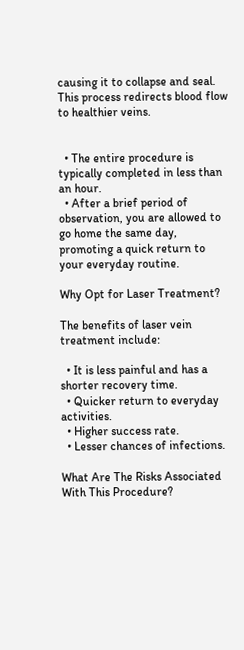causing it to collapse and seal. This process redirects blood flow to healthier veins.


  • The entire procedure is typically completed in less than an hour.
  • After a brief period of observation, you are allowed to go home the same day, promoting a quick return to your everyday routine.

Why Opt for Laser Treatment?

The benefits of laser vein treatment include:

  • It is less painful and has a shorter recovery time.
  • Quicker return to everyday activities.
  • Higher success rate.
  • Lesser chances of infections.

What Are The Risks Associated With This Procedure?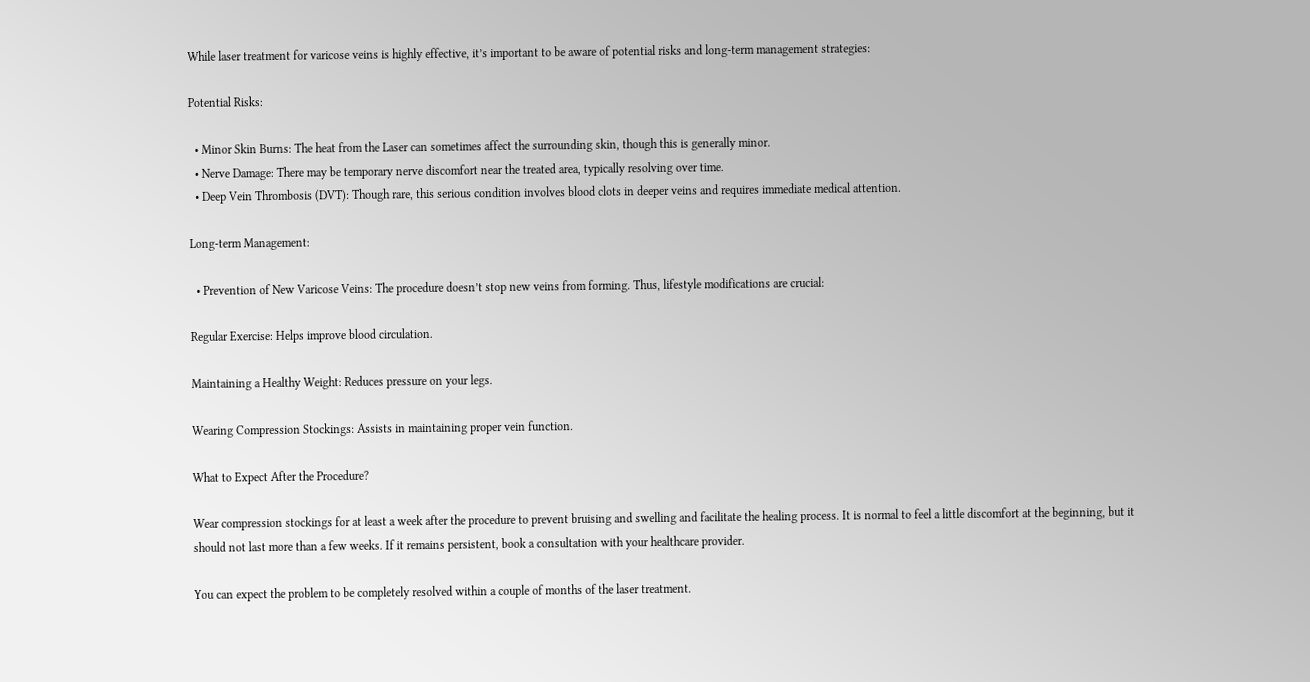While laser treatment for varicose veins is highly effective, it’s important to be aware of potential risks and long-term management strategies:

Potential Risks:

  • Minor Skin Burns: The heat from the Laser can sometimes affect the surrounding skin, though this is generally minor.
  • Nerve Damage: There may be temporary nerve discomfort near the treated area, typically resolving over time.
  • Deep Vein Thrombosis (DVT): Though rare, this serious condition involves blood clots in deeper veins and requires immediate medical attention.

Long-term Management:

  • Prevention of New Varicose Veins: The procedure doesn’t stop new veins from forming. Thus, lifestyle modifications are crucial:

Regular Exercise: Helps improve blood circulation.

Maintaining a Healthy Weight: Reduces pressure on your legs.

Wearing Compression Stockings: Assists in maintaining proper vein function.

What to Expect After the Procedure?

Wear compression stockings for at least a week after the procedure to prevent bruising and swelling and facilitate the healing process. It is normal to feel a little discomfort at the beginning, but it should not last more than a few weeks. If it remains persistent, book a consultation with your healthcare provider.

You can expect the problem to be completely resolved within a couple of months of the laser treatment.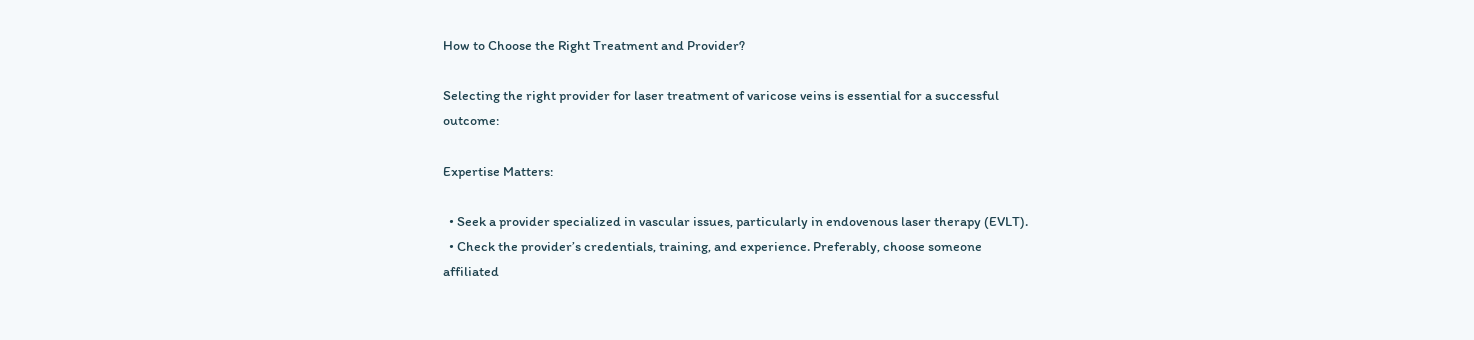How to Choose the Right Treatment and Provider?

Selecting the right provider for laser treatment of varicose veins is essential for a successful outcome:

Expertise Matters:

  • Seek a provider specialized in vascular issues, particularly in endovenous laser therapy (EVLT).
  • Check the provider’s credentials, training, and experience. Preferably, choose someone affiliated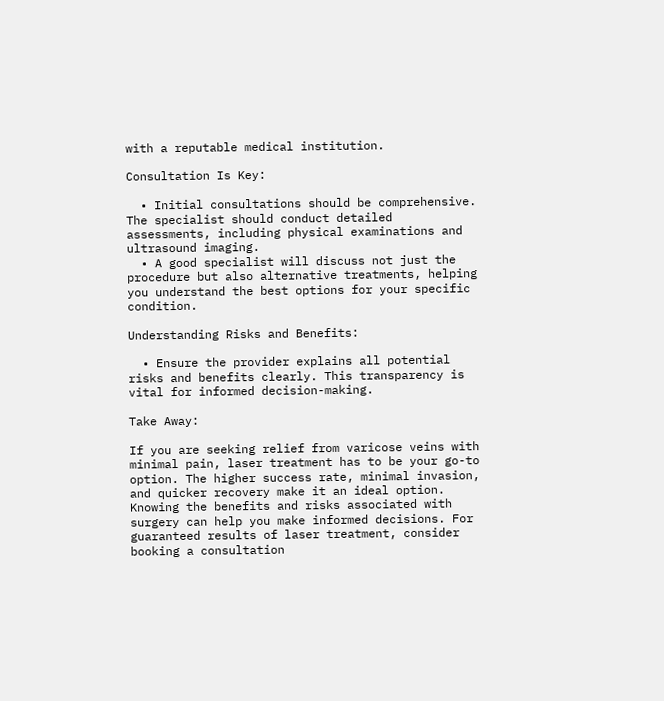with a reputable medical institution.

Consultation Is Key:

  • Initial consultations should be comprehensive. The specialist should conduct detailed assessments, including physical examinations and ultrasound imaging.
  • A good specialist will discuss not just the procedure but also alternative treatments, helping you understand the best options for your specific condition.

Understanding Risks and Benefits:

  • Ensure the provider explains all potential risks and benefits clearly. This transparency is vital for informed decision-making.

Take Away:

If you are seeking relief from varicose veins with minimal pain, laser treatment has to be your go-to option. The higher success rate, minimal invasion, and quicker recovery make it an ideal option. Knowing the benefits and risks associated with surgery can help you make informed decisions. For guaranteed results of laser treatment, consider booking a consultation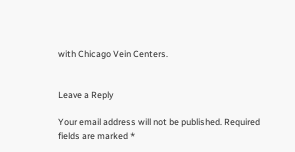with Chicago Vein Centers.


Leave a Reply

Your email address will not be published. Required fields are marked *